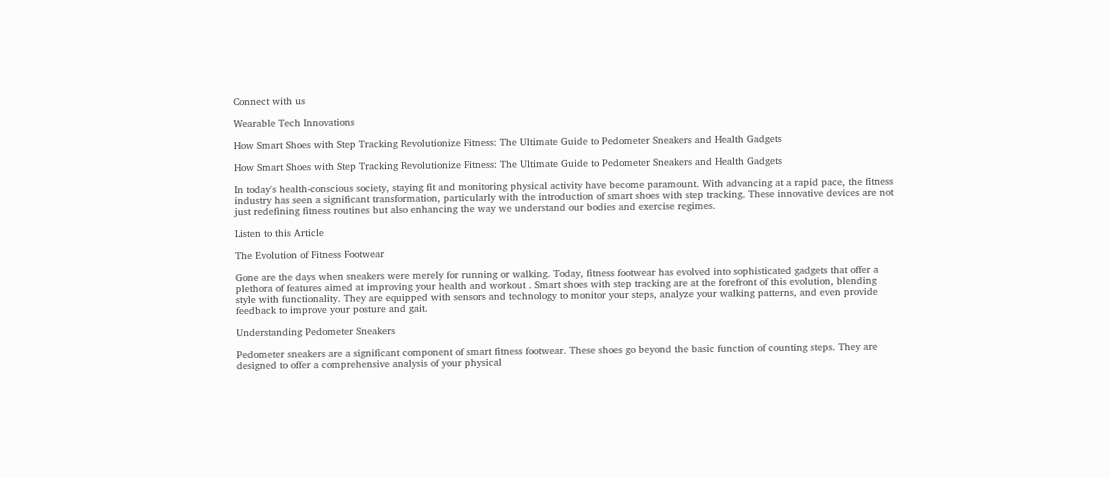Connect with us

Wearable Tech Innovations

How Smart Shoes with Step Tracking Revolutionize Fitness: The Ultimate Guide to Pedometer Sneakers and Health Gadgets

How Smart Shoes with Step Tracking Revolutionize Fitness: The Ultimate Guide to Pedometer Sneakers and Health Gadgets

In today's health-conscious society, staying fit and monitoring physical activity have become paramount. With advancing at a rapid pace, the fitness industry has seen a significant transformation, particularly with the introduction of smart shoes with step tracking. These innovative devices are not just redefining fitness routines but also enhancing the way we understand our bodies and exercise regimes.

Listen to this Article

The Evolution of Fitness Footwear

Gone are the days when sneakers were merely for running or walking. Today, fitness footwear has evolved into sophisticated gadgets that offer a plethora of features aimed at improving your health and workout . Smart shoes with step tracking are at the forefront of this evolution, blending style with functionality. They are equipped with sensors and technology to monitor your steps, analyze your walking patterns, and even provide feedback to improve your posture and gait.

Understanding Pedometer Sneakers

Pedometer sneakers are a significant component of smart fitness footwear. These shoes go beyond the basic function of counting steps. They are designed to offer a comprehensive analysis of your physical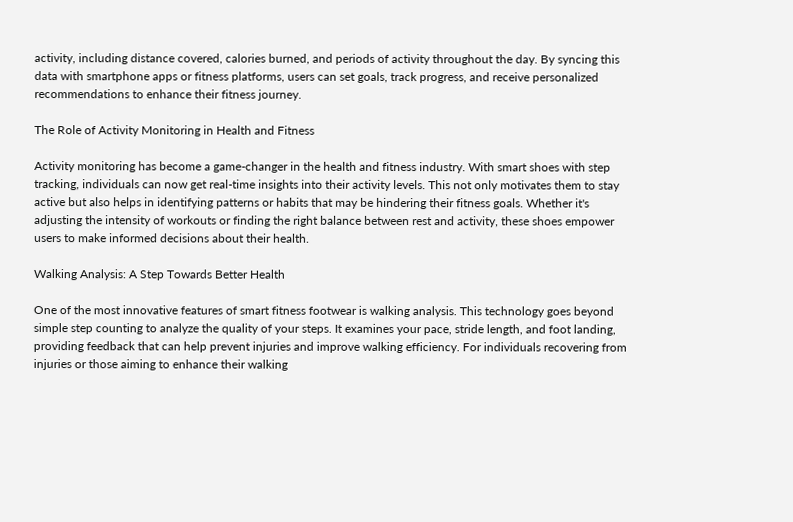activity, including distance covered, calories burned, and periods of activity throughout the day. By syncing this data with smartphone apps or fitness platforms, users can set goals, track progress, and receive personalized recommendations to enhance their fitness journey.

The Role of Activity Monitoring in Health and Fitness

Activity monitoring has become a game-changer in the health and fitness industry. With smart shoes with step tracking, individuals can now get real-time insights into their activity levels. This not only motivates them to stay active but also helps in identifying patterns or habits that may be hindering their fitness goals. Whether it's adjusting the intensity of workouts or finding the right balance between rest and activity, these shoes empower users to make informed decisions about their health.

Walking Analysis: A Step Towards Better Health

One of the most innovative features of smart fitness footwear is walking analysis. This technology goes beyond simple step counting to analyze the quality of your steps. It examines your pace, stride length, and foot landing, providing feedback that can help prevent injuries and improve walking efficiency. For individuals recovering from injuries or those aiming to enhance their walking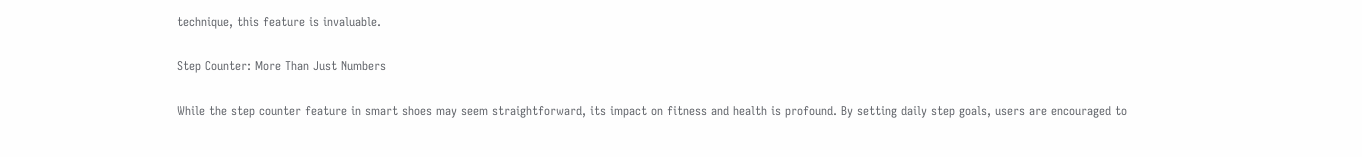technique, this feature is invaluable.

Step Counter: More Than Just Numbers

While the step counter feature in smart shoes may seem straightforward, its impact on fitness and health is profound. By setting daily step goals, users are encouraged to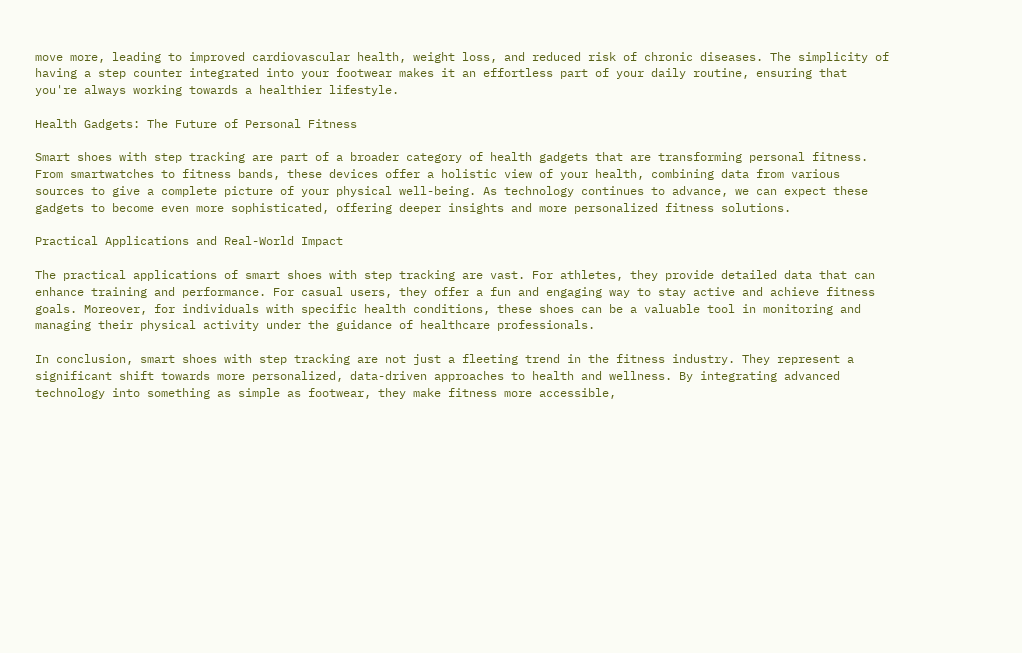move more, leading to improved cardiovascular health, weight loss, and reduced risk of chronic diseases. The simplicity of having a step counter integrated into your footwear makes it an effortless part of your daily routine, ensuring that you're always working towards a healthier lifestyle.

Health Gadgets: The Future of Personal Fitness

Smart shoes with step tracking are part of a broader category of health gadgets that are transforming personal fitness. From smartwatches to fitness bands, these devices offer a holistic view of your health, combining data from various sources to give a complete picture of your physical well-being. As technology continues to advance, we can expect these gadgets to become even more sophisticated, offering deeper insights and more personalized fitness solutions.

Practical Applications and Real-World Impact

The practical applications of smart shoes with step tracking are vast. For athletes, they provide detailed data that can enhance training and performance. For casual users, they offer a fun and engaging way to stay active and achieve fitness goals. Moreover, for individuals with specific health conditions, these shoes can be a valuable tool in monitoring and managing their physical activity under the guidance of healthcare professionals.

In conclusion, smart shoes with step tracking are not just a fleeting trend in the fitness industry. They represent a significant shift towards more personalized, data-driven approaches to health and wellness. By integrating advanced technology into something as simple as footwear, they make fitness more accessible,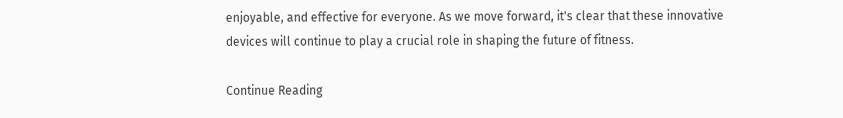enjoyable, and effective for everyone. As we move forward, it's clear that these innovative devices will continue to play a crucial role in shaping the future of fitness.

Continue Reading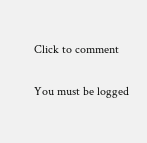Click to comment

You must be logged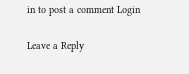in to post a comment Login

Leave a Reply